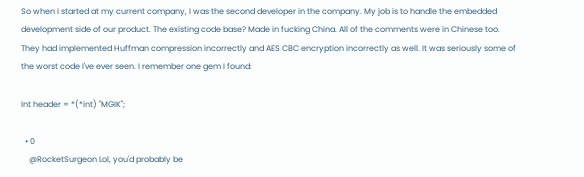So when I started at my current company, I was the second developer in the company. My job is to handle the embedded development side of our product. The existing code base? Made in fucking China. All of the comments were in Chinese too. They had implemented Huffman compression incorrectly and AES CBC encryption incorrectly as well. It was seriously some of the worst code I've ever seen. I remember one gem I found:

Int header = *(*int) "MGIK";

  • 0
    @RocketSurgeon Lol, you'd probably be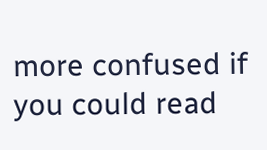more confused if you could read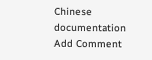Chinese documentation
Add Comment